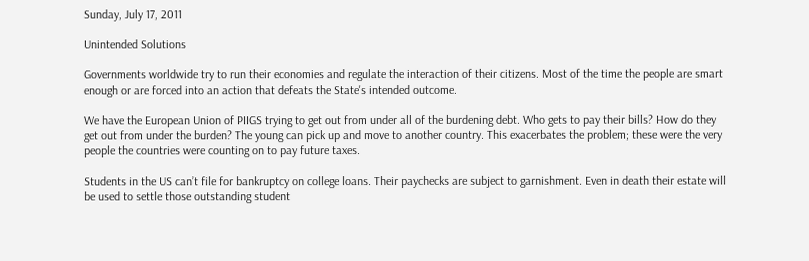Sunday, July 17, 2011

Unintended Solutions

Governments worldwide try to run their economies and regulate the interaction of their citizens. Most of the time the people are smart enough or are forced into an action that defeats the State's intended outcome.

We have the European Union of PIIGS trying to get out from under all of the burdening debt. Who gets to pay their bills? How do they get out from under the burden? The young can pick up and move to another country. This exacerbates the problem; these were the very people the countries were counting on to pay future taxes.

Students in the US can’t file for bankruptcy on college loans. Their paychecks are subject to garnishment. Even in death their estate will be used to settle those outstanding student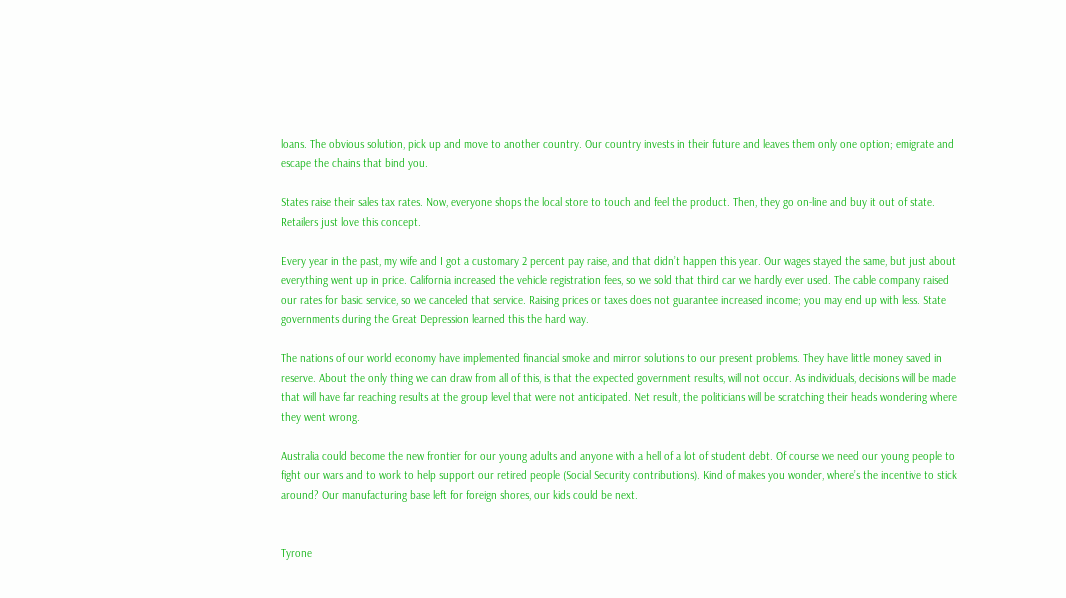loans. The obvious solution, pick up and move to another country. Our country invests in their future and leaves them only one option; emigrate and escape the chains that bind you.

States raise their sales tax rates. Now, everyone shops the local store to touch and feel the product. Then, they go on-line and buy it out of state. Retailers just love this concept.

Every year in the past, my wife and I got a customary 2 percent pay raise, and that didn’t happen this year. Our wages stayed the same, but just about everything went up in price. California increased the vehicle registration fees, so we sold that third car we hardly ever used. The cable company raised our rates for basic service, so we canceled that service. Raising prices or taxes does not guarantee increased income; you may end up with less. State governments during the Great Depression learned this the hard way.

The nations of our world economy have implemented financial smoke and mirror solutions to our present problems. They have little money saved in reserve. About the only thing we can draw from all of this, is that the expected government results, will not occur. As individuals, decisions will be made that will have far reaching results at the group level that were not anticipated. Net result, the politicians will be scratching their heads wondering where they went wrong.

Australia could become the new frontier for our young adults and anyone with a hell of a lot of student debt. Of course we need our young people to fight our wars and to work to help support our retired people (Social Security contributions). Kind of makes you wonder, where’s the incentive to stick around? Our manufacturing base left for foreign shores, our kids could be next.


Tyrone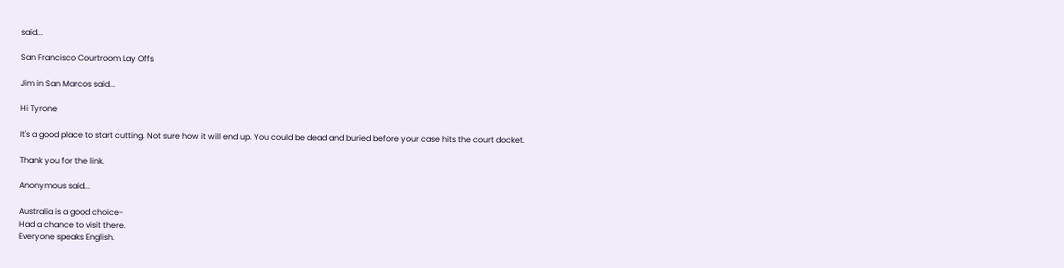said...

San Francisco Courtroom Lay Offs

Jim in San Marcos said...

Hi Tyrone

It's a good place to start cutting. Not sure how it will end up. You could be dead and buried before your case hits the court docket.

Thank you for the link.

Anonymous said...

Australia is a good choice-
Had a chance to visit there.
Everyone speaks English.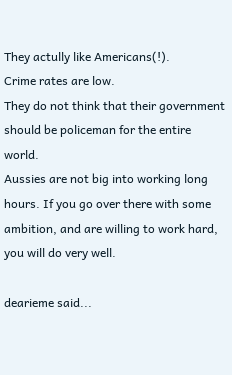They actully like Americans(!).
Crime rates are low.
They do not think that their government should be policeman for the entire world.
Aussies are not big into working long hours. If you go over there with some ambition, and are willing to work hard, you will do very well.

dearieme said...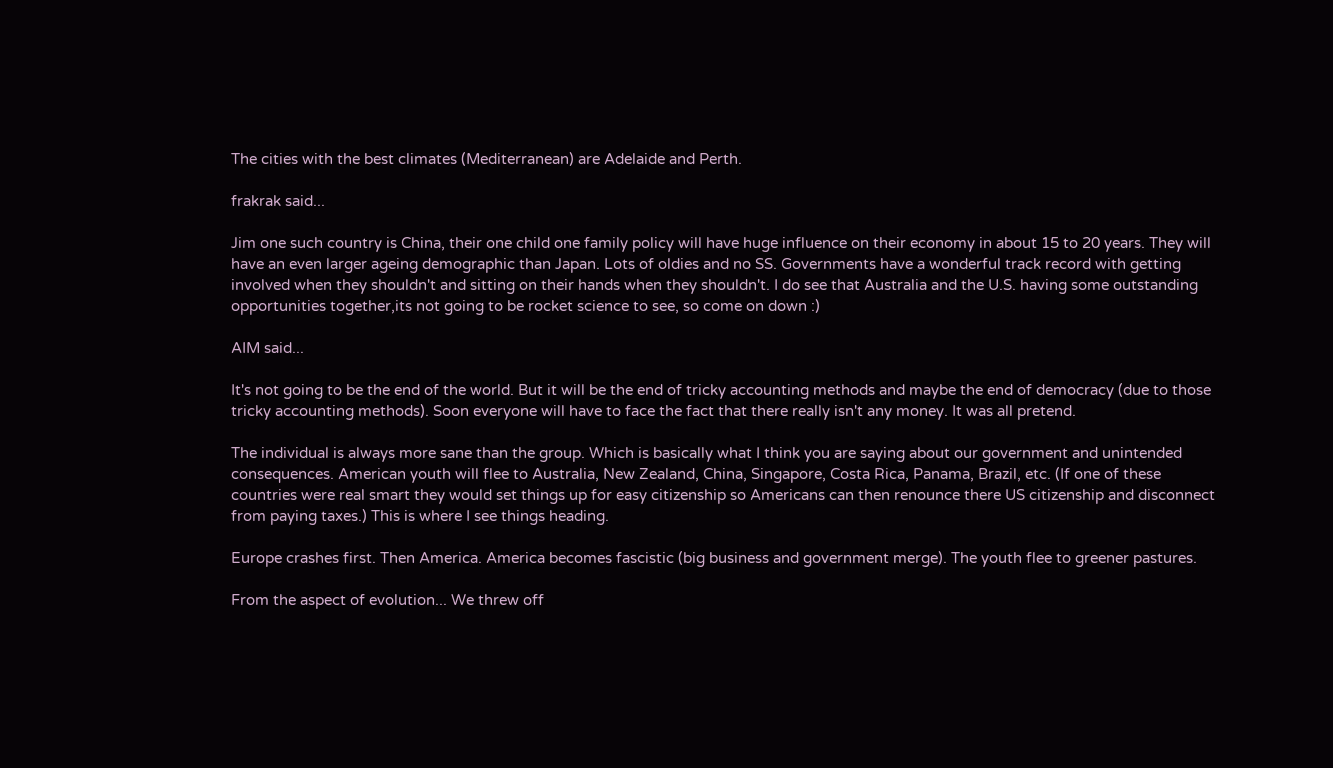The cities with the best climates (Mediterranean) are Adelaide and Perth.

frakrak said...

Jim one such country is China, their one child one family policy will have huge influence on their economy in about 15 to 20 years. They will have an even larger ageing demographic than Japan. Lots of oldies and no SS. Governments have a wonderful track record with getting involved when they shouldn't and sitting on their hands when they shouldn't. I do see that Australia and the U.S. having some outstanding opportunities together,its not going to be rocket science to see, so come on down :)

AIM said...

It's not going to be the end of the world. But it will be the end of tricky accounting methods and maybe the end of democracy (due to those tricky accounting methods). Soon everyone will have to face the fact that there really isn't any money. It was all pretend.

The individual is always more sane than the group. Which is basically what I think you are saying about our government and unintended consequences. American youth will flee to Australia, New Zealand, China, Singapore, Costa Rica, Panama, Brazil, etc. (If one of these countries were real smart they would set things up for easy citizenship so Americans can then renounce there US citizenship and disconnect from paying taxes.) This is where I see things heading.

Europe crashes first. Then America. America becomes fascistic (big business and government merge). The youth flee to greener pastures.

From the aspect of evolution... We threw off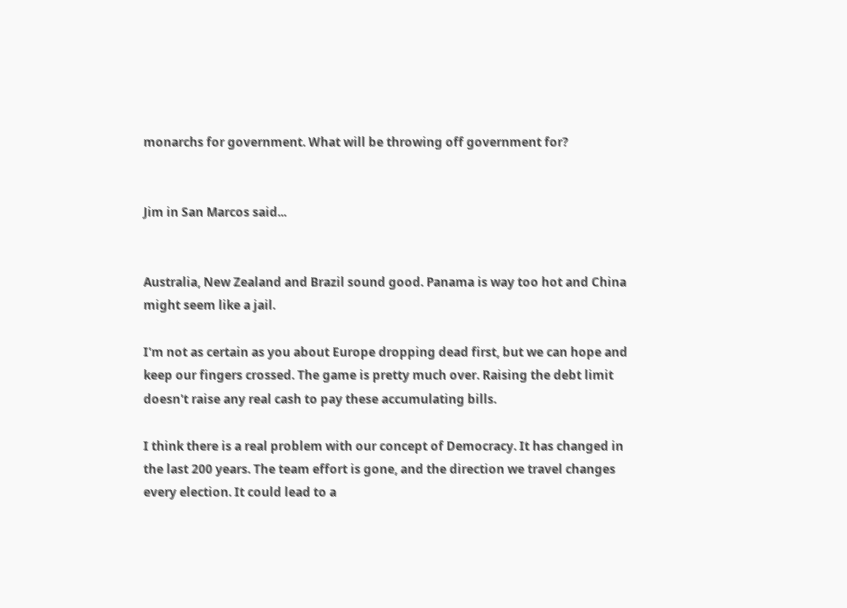monarchs for government. What will be throwing off government for?


Jim in San Marcos said...


Australia, New Zealand and Brazil sound good. Panama is way too hot and China might seem like a jail.

I'm not as certain as you about Europe dropping dead first, but we can hope and keep our fingers crossed. The game is pretty much over. Raising the debt limit doesn't raise any real cash to pay these accumulating bills.

I think there is a real problem with our concept of Democracy. It has changed in the last 200 years. The team effort is gone, and the direction we travel changes every election. It could lead to a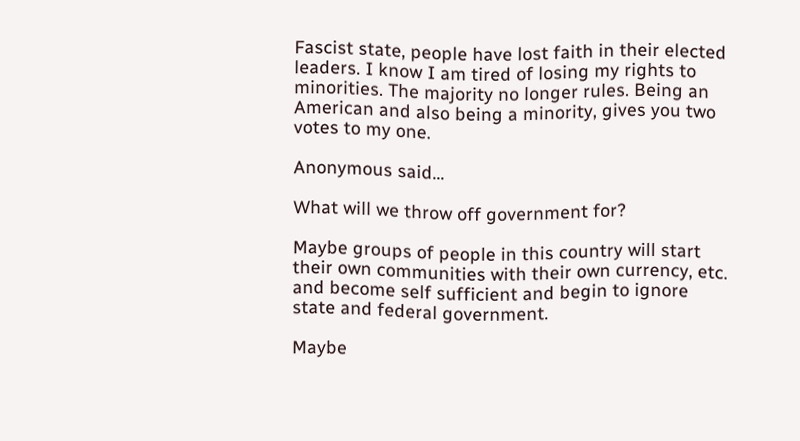Fascist state, people have lost faith in their elected leaders. I know I am tired of losing my rights to minorities. The majority no longer rules. Being an American and also being a minority, gives you two votes to my one.

Anonymous said...

What will we throw off government for?

Maybe groups of people in this country will start their own communities with their own currency, etc. and become self sufficient and begin to ignore state and federal government.

Maybe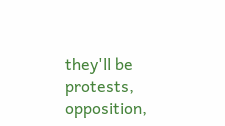they'll be protests, opposition,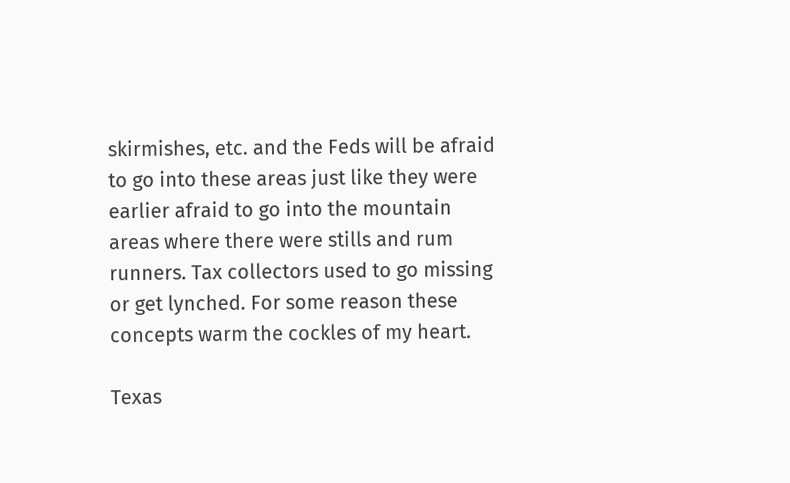skirmishes, etc. and the Feds will be afraid to go into these areas just like they were earlier afraid to go into the mountain areas where there were stills and rum runners. Tax collectors used to go missing or get lynched. For some reason these concepts warm the cockles of my heart.

Texas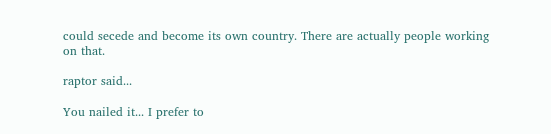could secede and become its own country. There are actually people working on that.

raptor said...

You nailed it... I prefer to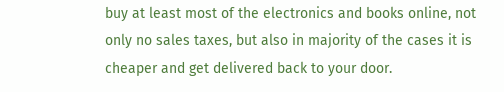buy at least most of the electronics and books online, not only no sales taxes, but also in majority of the cases it is cheaper and get delivered back to your door.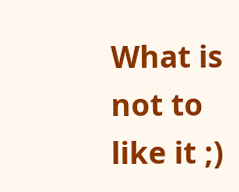What is not to like it ;)